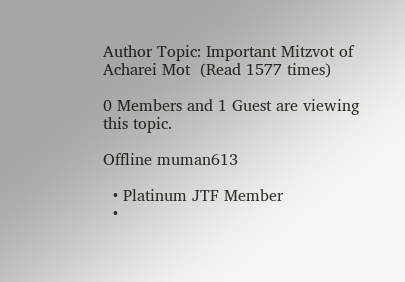Author Topic: Important Mitzvot of Acharei Mot  (Read 1577 times)

0 Members and 1 Guest are viewing this topic.

Offline muman613

  • Platinum JTF Member
  •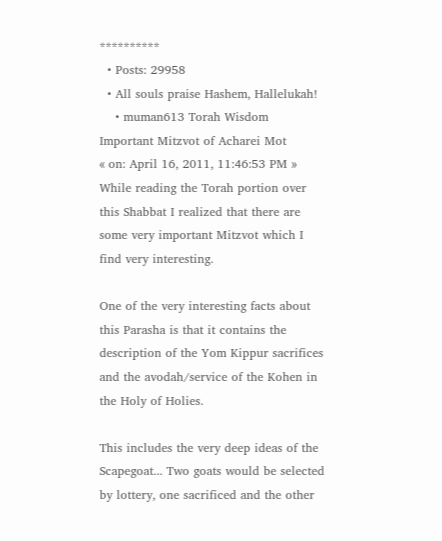**********
  • Posts: 29958
  • All souls praise Hashem, Hallelukah!
    • muman613 Torah Wisdom
Important Mitzvot of Acharei Mot
« on: April 16, 2011, 11:46:53 PM »
While reading the Torah portion over this Shabbat I realized that there are some very important Mitzvot which I find very interesting.

One of the very interesting facts about this Parasha is that it contains the description of the Yom Kippur sacrifices and the avodah/service of the Kohen in the Holy of Holies.

This includes the very deep ideas of the Scapegoat... Two goats would be selected by lottery, one sacrificed and the other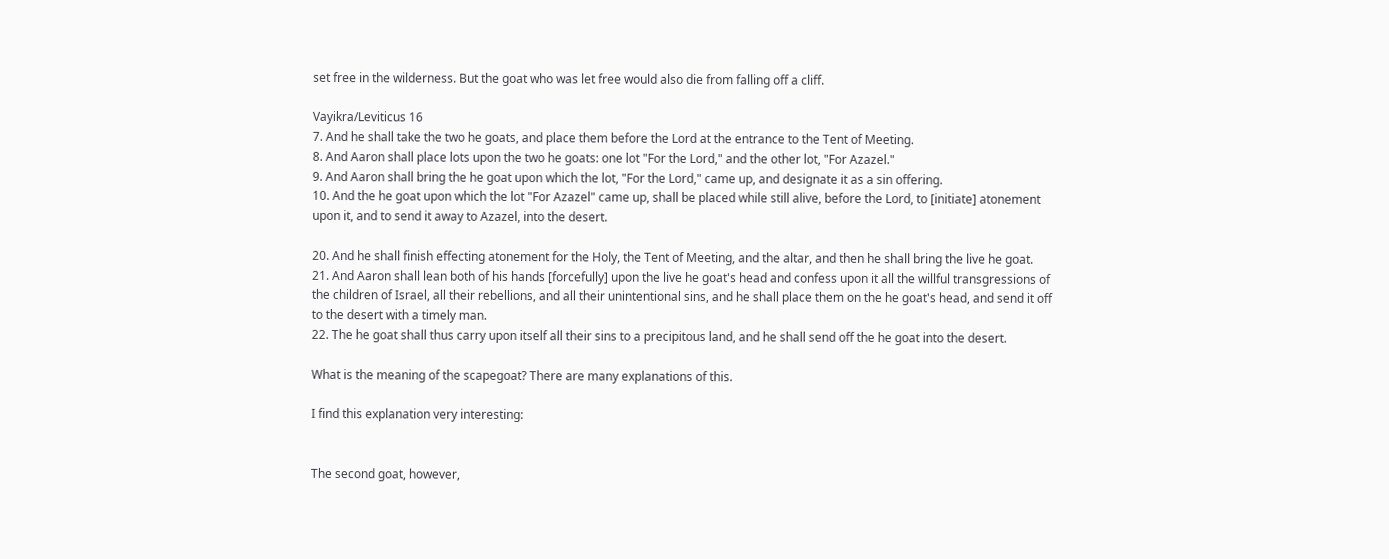set free in the wilderness. But the goat who was let free would also die from falling off a cliff.

Vayikra/Leviticus 16
7. And he shall take the two he goats, and place them before the Lord at the entrance to the Tent of Meeting.
8. And Aaron shall place lots upon the two he goats: one lot "For the Lord," and the other lot, "For Azazel."
9. And Aaron shall bring the he goat upon which the lot, "For the Lord," came up, and designate it as a sin offering.
10. And the he goat upon which the lot "For Azazel" came up, shall be placed while still alive, before the Lord, to [initiate] atonement upon it, and to send it away to Azazel, into the desert.

20. And he shall finish effecting atonement for the Holy, the Tent of Meeting, and the altar, and then he shall bring the live he goat.
21. And Aaron shall lean both of his hands [forcefully] upon the live he goat's head and confess upon it all the willful transgressions of the children of Israel, all their rebellions, and all their unintentional sins, and he shall place them on the he goat's head, and send it off to the desert with a timely man.
22. The he goat shall thus carry upon itself all their sins to a precipitous land, and he shall send off the he goat into the desert.

What is the meaning of the scapegoat? There are many explanations of this.

I find this explanation very interesting:


The second goat, however,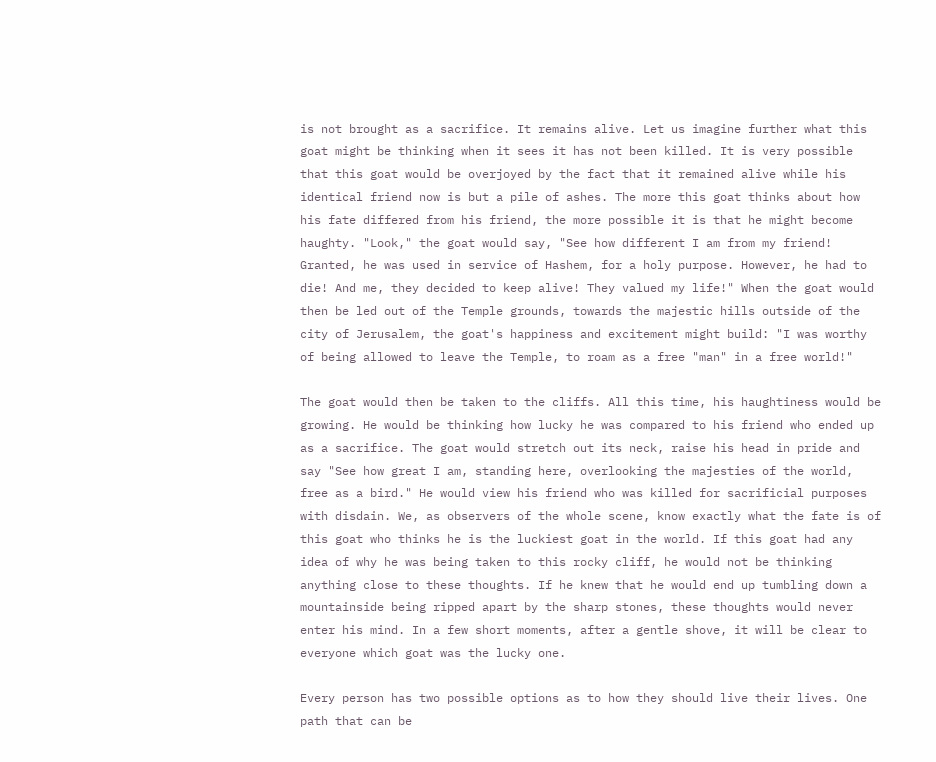is not brought as a sacrifice. It remains alive. Let us imagine further what this goat might be thinking when it sees it has not been killed. It is very possible that this goat would be overjoyed by the fact that it remained alive while his identical friend now is but a pile of ashes. The more this goat thinks about how his fate differed from his friend, the more possible it is that he might become haughty. "Look," the goat would say, "See how different I am from my friend! Granted, he was used in service of Hashem, for a holy purpose. However, he had to die! And me, they decided to keep alive! They valued my life!" When the goat would then be led out of the Temple grounds, towards the majestic hills outside of the city of Jerusalem, the goat's happiness and excitement might build: "I was worthy of being allowed to leave the Temple, to roam as a free "man" in a free world!"

The goat would then be taken to the cliffs. All this time, his haughtiness would be growing. He would be thinking how lucky he was compared to his friend who ended up as a sacrifice. The goat would stretch out its neck, raise his head in pride and say "See how great I am, standing here, overlooking the majesties of the world, free as a bird." He would view his friend who was killed for sacrificial purposes with disdain. We, as observers of the whole scene, know exactly what the fate is of this goat who thinks he is the luckiest goat in the world. If this goat had any idea of why he was being taken to this rocky cliff, he would not be thinking anything close to these thoughts. If he knew that he would end up tumbling down a mountainside being ripped apart by the sharp stones, these thoughts would never enter his mind. In a few short moments, after a gentle shove, it will be clear to everyone which goat was the lucky one.

Every person has two possible options as to how they should live their lives. One path that can be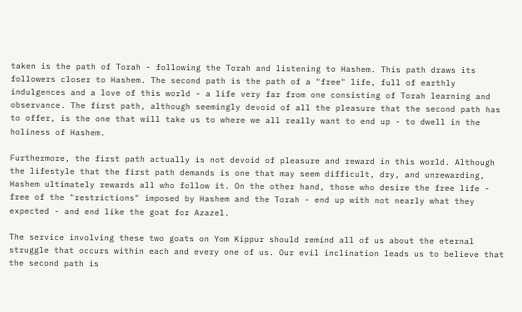taken is the path of Torah - following the Torah and listening to Hashem. This path draws its followers closer to Hashem. The second path is the path of a "free" life, full of earthly indulgences and a love of this world - a life very far from one consisting of Torah learning and observance. The first path, although seemingly devoid of all the pleasure that the second path has to offer, is the one that will take us to where we all really want to end up - to dwell in the holiness of Hashem.

Furthermore, the first path actually is not devoid of pleasure and reward in this world. Although the lifestyle that the first path demands is one that may seem difficult, dry, and unrewarding, Hashem ultimately rewards all who follow it. On the other hand, those who desire the free life - free of the "restrictions" imposed by Hashem and the Torah - end up with not nearly what they expected - and end like the goat for Azazel.

The service involving these two goats on Yom Kippur should remind all of us about the eternal struggle that occurs within each and every one of us. Our evil inclination leads us to believe that the second path is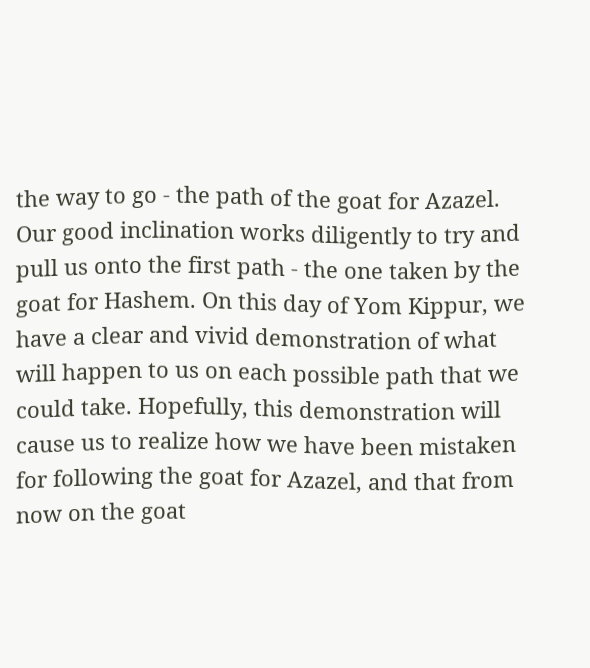the way to go - the path of the goat for Azazel. Our good inclination works diligently to try and pull us onto the first path - the one taken by the goat for Hashem. On this day of Yom Kippur, we have a clear and vivid demonstration of what will happen to us on each possible path that we could take. Hopefully, this demonstration will cause us to realize how we have been mistaken for following the goat for Azazel, and that from now on the goat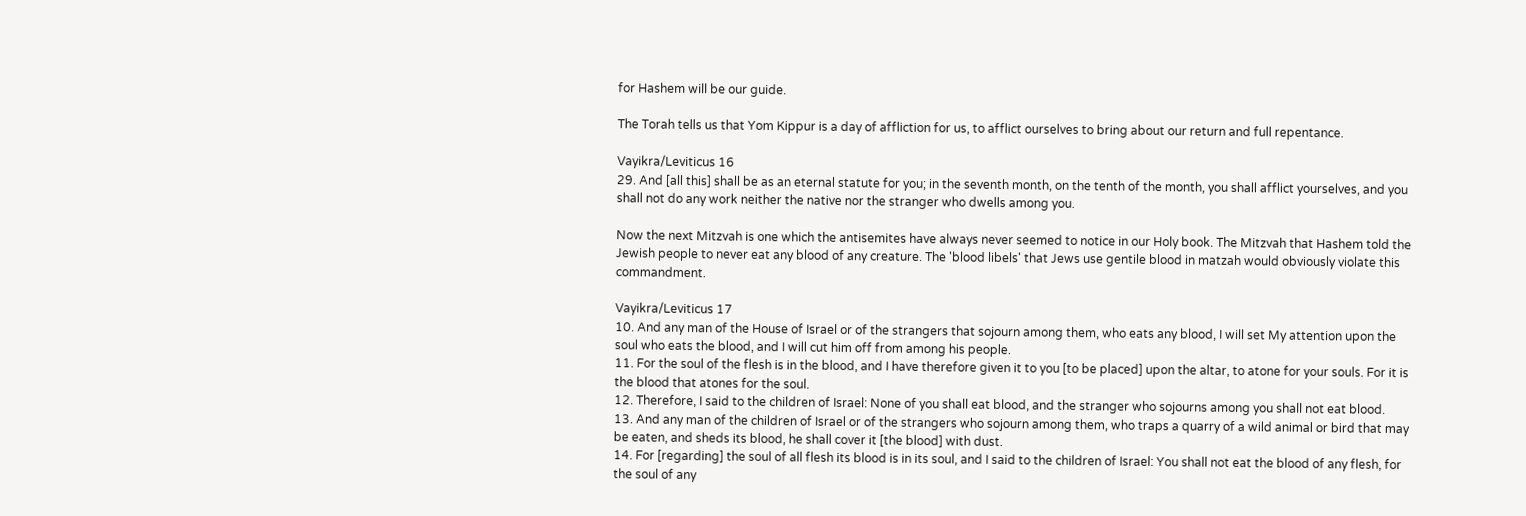for Hashem will be our guide.

The Torah tells us that Yom Kippur is a day of affliction for us, to afflict ourselves to bring about our return and full repentance.

Vayikra/Leviticus 16
29. And [all this] shall be as an eternal statute for you; in the seventh month, on the tenth of the month, you shall afflict yourselves, and you shall not do any work neither the native nor the stranger who dwells among you.

Now the next Mitzvah is one which the antisemites have always never seemed to notice in our Holy book. The Mitzvah that Hashem told the Jewish people to never eat any blood of any creature. The 'blood libels' that Jews use gentile blood in matzah would obviously violate this commandment.

Vayikra/Leviticus 17
10. And any man of the House of Israel or of the strangers that sojourn among them, who eats any blood, I will set My attention upon the soul who eats the blood, and I will cut him off from among his people.
11. For the soul of the flesh is in the blood, and I have therefore given it to you [to be placed] upon the altar, to atone for your souls. For it is the blood that atones for the soul.
12. Therefore, I said to the children of Israel: None of you shall eat blood, and the stranger who sojourns among you shall not eat blood.
13. And any man of the children of Israel or of the strangers who sojourn among them, who traps a quarry of a wild animal or bird that may be eaten, and sheds its blood, he shall cover it [the blood] with dust.
14. For [regarding] the soul of all flesh its blood is in its soul, and I said to the children of Israel: You shall not eat the blood of any flesh, for the soul of any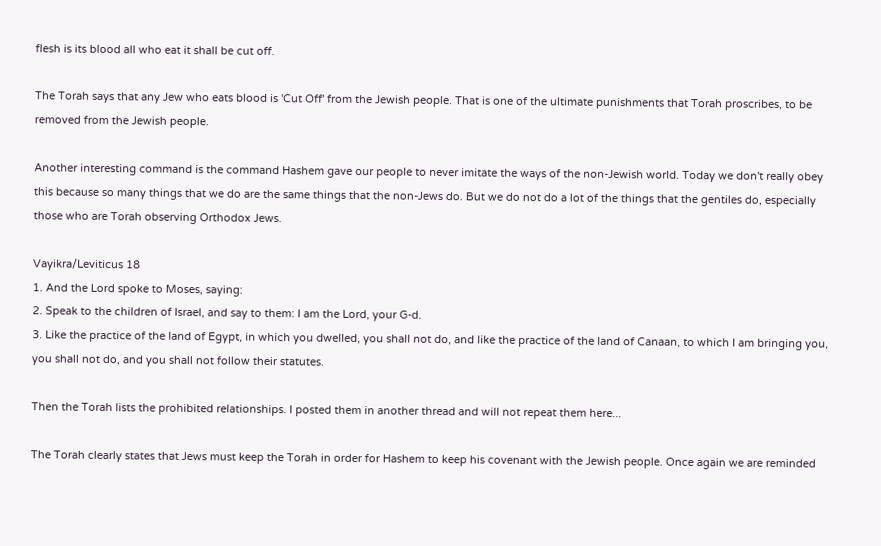flesh is its blood all who eat it shall be cut off.

The Torah says that any Jew who eats blood is 'Cut Off' from the Jewish people. That is one of the ultimate punishments that Torah proscribes, to be removed from the Jewish people.

Another interesting command is the command Hashem gave our people to never imitate the ways of the non-Jewish world. Today we don't really obey this because so many things that we do are the same things that the non-Jews do. But we do not do a lot of the things that the gentiles do, especially those who are Torah observing Orthodox Jews.

Vayikra/Leviticus 18
1. And the Lord spoke to Moses, saying:
2. Speak to the children of Israel, and say to them: I am the Lord, your G-d.
3. Like the practice of the land of Egypt, in which you dwelled, you shall not do, and like the practice of the land of Canaan, to which I am bringing you, you shall not do, and you shall not follow their statutes.

Then the Torah lists the prohibited relationships. I posted them in another thread and will not repeat them here...

The Torah clearly states that Jews must keep the Torah in order for Hashem to keep his covenant with the Jewish people. Once again we are reminded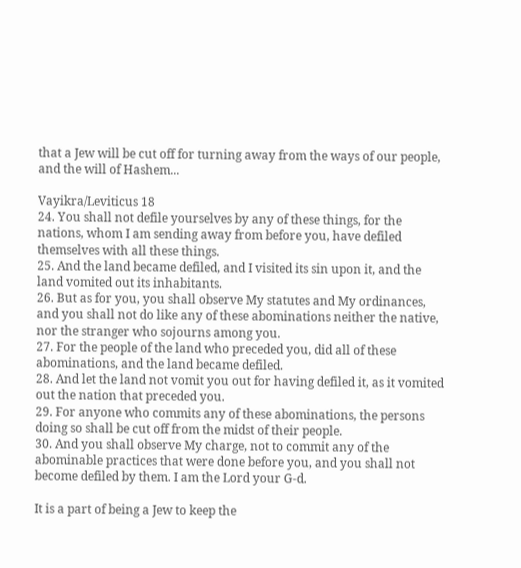that a Jew will be cut off for turning away from the ways of our people, and the will of Hashem...

Vayikra/Leviticus 18
24. You shall not defile yourselves by any of these things, for the nations, whom I am sending away from before you, have defiled themselves with all these things.
25. And the land became defiled, and I visited its sin upon it, and the land vomited out its inhabitants.
26. But as for you, you shall observe My statutes and My ordinances, and you shall not do like any of these abominations neither the native, nor the stranger who sojourns among you.
27. For the people of the land who preceded you, did all of these abominations, and the land became defiled.
28. And let the land not vomit you out for having defiled it, as it vomited out the nation that preceded you.
29. For anyone who commits any of these abominations, the persons doing so shall be cut off from the midst of their people.
30. And you shall observe My charge, not to commit any of the abominable practices that were done before you, and you shall not become defiled by them. I am the Lord your G-d.

It is a part of being a Jew to keep the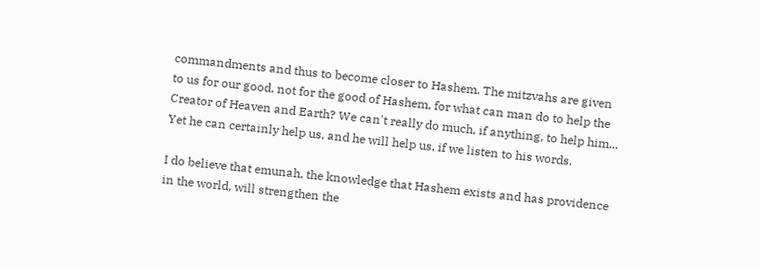commandments and thus to become closer to Hashem. The mitzvahs are given to us for our good, not for the good of Hashem, for what can man do to help the Creator of Heaven and Earth? We can't really do much, if anything, to help him... Yet he can certainly help us, and he will help us, if we listen to his words.

I do believe that emunah, the knowledge that Hashem exists and has providence in the world, will strengthen the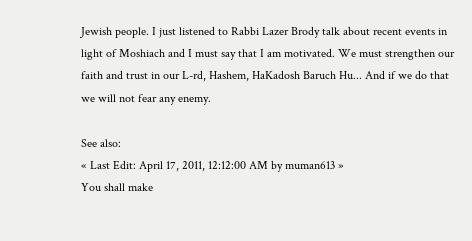Jewish people. I just listened to Rabbi Lazer Brody talk about recent events in light of Moshiach and I must say that I am motivated. We must strengthen our faith and trust in our L-rd, Hashem, HaKadosh Baruch Hu... And if we do that we will not fear any enemy.

See also:
« Last Edit: April 17, 2011, 12:12:00 AM by muman613 »
You shall make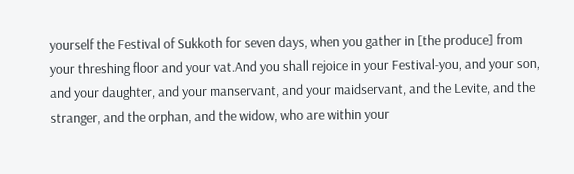yourself the Festival of Sukkoth for seven days, when you gather in [the produce] from your threshing floor and your vat.And you shall rejoice in your Festival-you, and your son, and your daughter, and your manservant, and your maidservant, and the Levite, and the stranger, and the orphan, and the widow, who are within your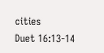cities
Duet 16:13-14